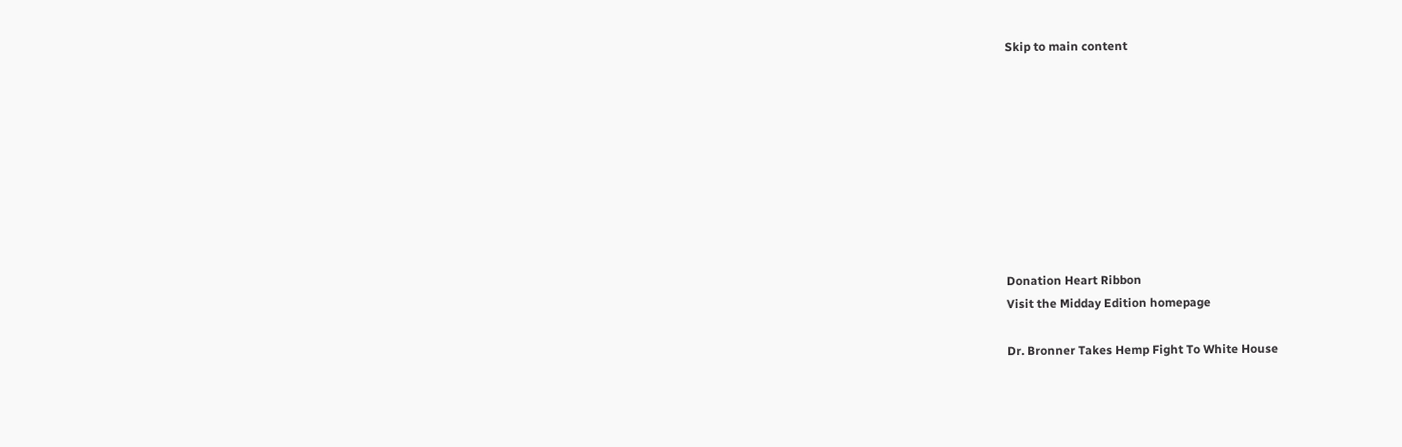Skip to main content









Donation Heart Ribbon
Visit the Midday Edition homepage

Dr. Bronner Takes Hemp Fight To White House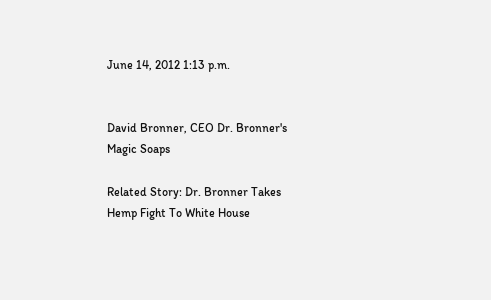June 14, 2012 1:13 p.m.


David Bronner, CEO Dr. Bronner's Magic Soaps

Related Story: Dr. Bronner Takes Hemp Fight To White House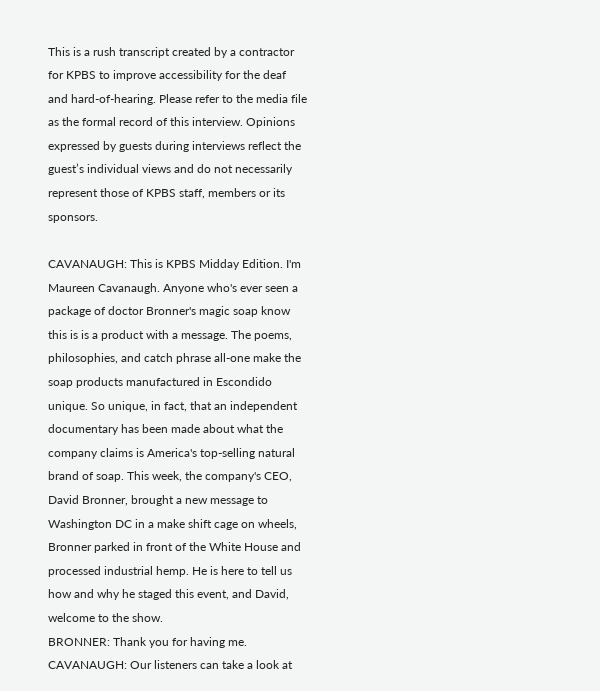This is a rush transcript created by a contractor for KPBS to improve accessibility for the deaf and hard-of-hearing. Please refer to the media file as the formal record of this interview. Opinions expressed by guests during interviews reflect the guest’s individual views and do not necessarily represent those of KPBS staff, members or its sponsors.

CAVANAUGH: This is KPBS Midday Edition. I'm Maureen Cavanaugh. Anyone who's ever seen a package of doctor Bronner's magic soap know this is is a product with a message. The poems, philosophies, and catch phrase all-one make the soap products manufactured in Escondido unique. So unique, in fact, that an independent documentary has been made about what the company claims is America's top-selling natural brand of soap. This week, the company's CEO, David Bronner, brought a new message to Washington DC in a make shift cage on wheels, Bronner parked in front of the White House and processed industrial hemp. He is here to tell us how and why he staged this event, and David, welcome to the show.
BRONNER: Thank you for having me.
CAVANAUGH: Our listeners can take a look at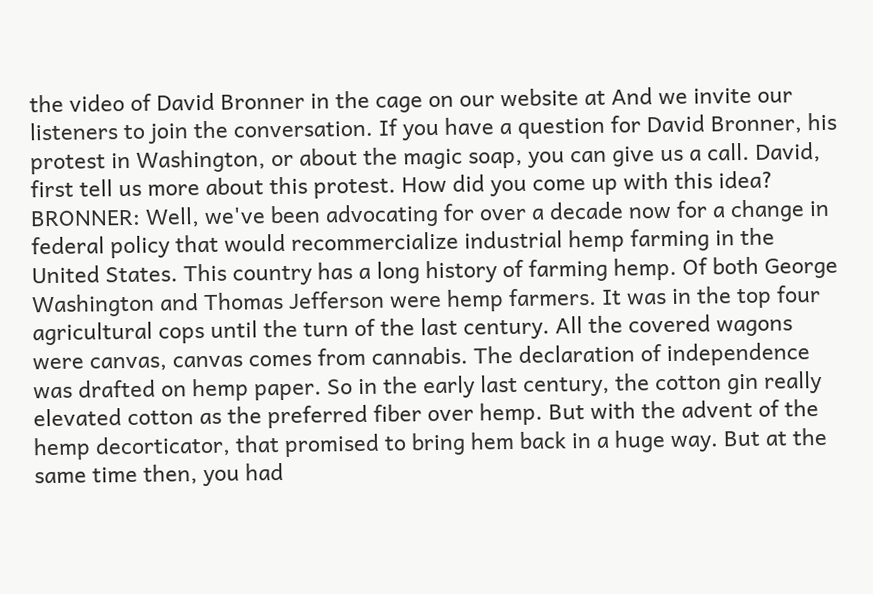the video of David Bronner in the cage on our website at And we invite our listeners to join the conversation. If you have a question for David Bronner, his protest in Washington, or about the magic soap, you can give us a call. David, first tell us more about this protest. How did you come up with this idea?
BRONNER: Well, we've been advocating for over a decade now for a change in federal policy that would recommercialize industrial hemp farming in the United States. This country has a long history of farming hemp. Of both George Washington and Thomas Jefferson were hemp farmers. It was in the top four agricultural cops until the turn of the last century. All the covered wagons were canvas, canvas comes from cannabis. The declaration of independence was drafted on hemp paper. So in the early last century, the cotton gin really elevated cotton as the preferred fiber over hemp. But with the advent of the hemp decorticator, that promised to bring hem back in a huge way. But at the same time then, you had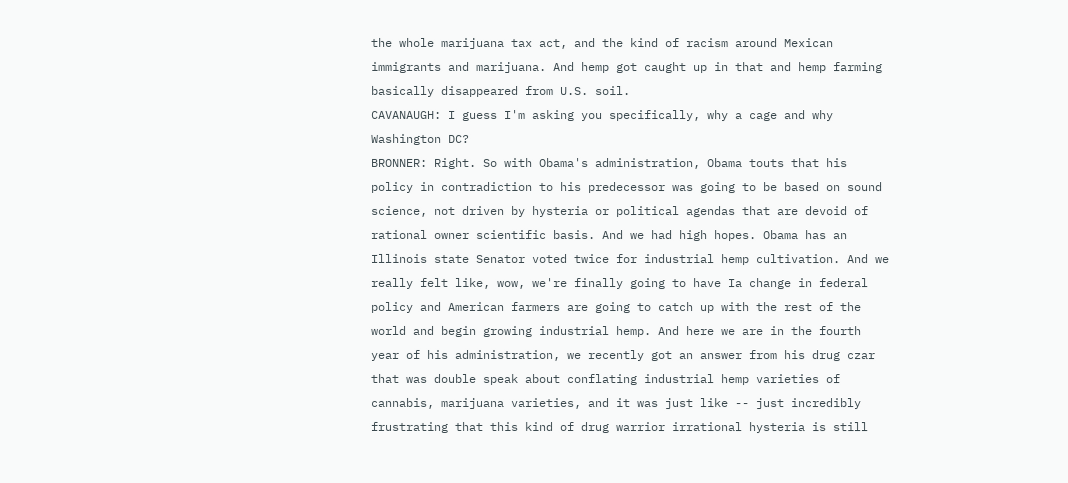the whole marijuana tax act, and the kind of racism around Mexican immigrants and marijuana. And hemp got caught up in that and hemp farming basically disappeared from U.S. soil.
CAVANAUGH: I guess I'm asking you specifically, why a cage and why Washington DC?
BRONNER: Right. So with Obama's administration, Obama touts that his policy in contradiction to his predecessor was going to be based on sound science, not driven by hysteria or political agendas that are devoid of rational owner scientific basis. And we had high hopes. Obama has an Illinois state Senator voted twice for industrial hemp cultivation. And we really felt like, wow, we're finally going to have Ia change in federal policy and American farmers are going to catch up with the rest of the world and begin growing industrial hemp. And here we are in the fourth year of his administration, we recently got an answer from his drug czar that was double speak about conflating industrial hemp varieties of cannabis, marijuana varieties, and it was just like -- just incredibly frustrating that this kind of drug warrior irrational hysteria is still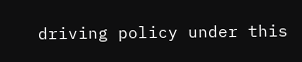driving policy under this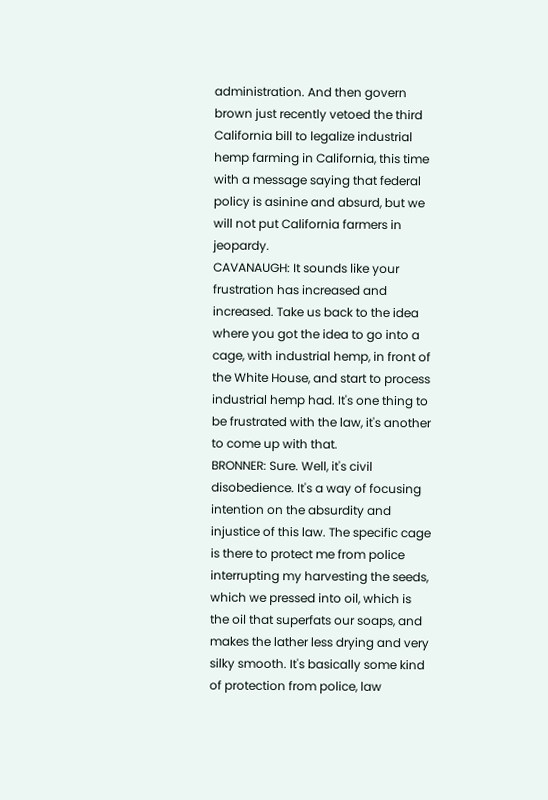administration. And then govern brown just recently vetoed the third California bill to legalize industrial hemp farming in California, this time with a message saying that federal policy is asinine and absurd, but we will not put California farmers in jeopardy.
CAVANAUGH: It sounds like your frustration has increased and increased. Take us back to the idea where you got the idea to go into a cage, with industrial hemp, in front of the White House, and start to process industrial hemp had. It's one thing to be frustrated with the law, it's another to come up with that.
BRONNER: Sure. Well, it's civil disobedience. It's a way of focusing intention on the absurdity and injustice of this law. The specific cage is there to protect me from police interrupting my harvesting the seeds, which we pressed into oil, which is the oil that superfats our soaps, and makes the lather less drying and very silky smooth. It's basically some kind of protection from police, law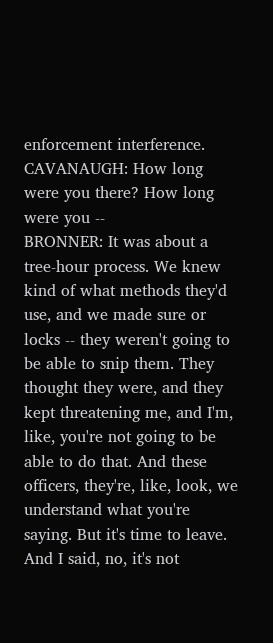enforcement interference.
CAVANAUGH: How long were you there? How long were you --
BRONNER: It was about a tree-hour process. We knew kind of what methods they'd use, and we made sure or locks -- they weren't going to be able to snip them. They thought they were, and they kept threatening me, and I'm, like, you're not going to be able to do that. And these officers, they're, like, look, we understand what you're saying. But it's time to leave. And I said, no, it's not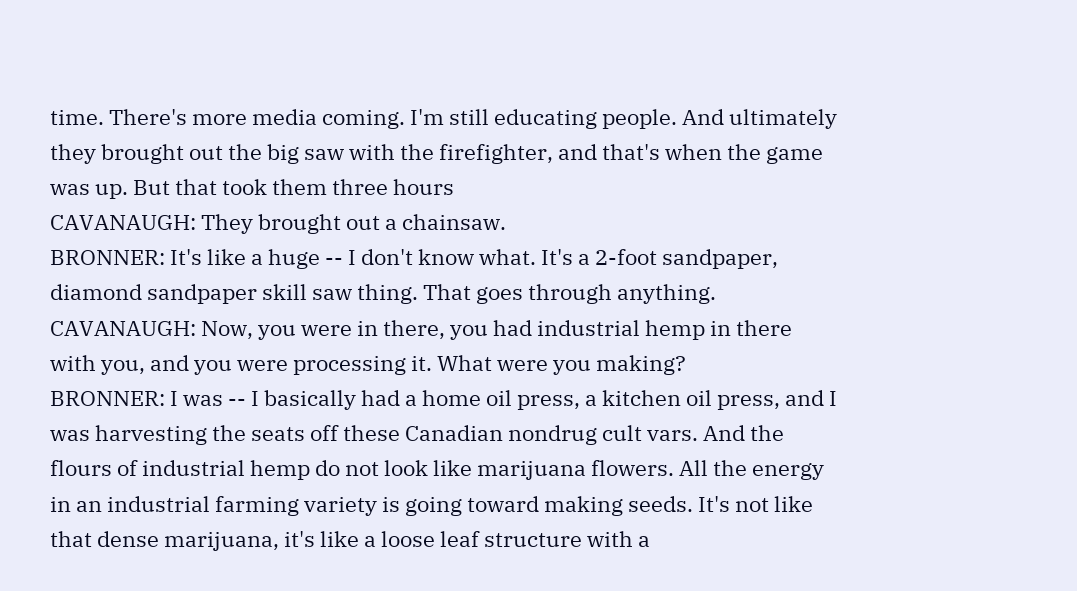time. There's more media coming. I'm still educating people. And ultimately they brought out the big saw with the firefighter, and that's when the game was up. But that took them three hours
CAVANAUGH: They brought out a chainsaw.
BRONNER: It's like a huge -- I don't know what. It's a 2-foot sandpaper, diamond sandpaper skill saw thing. That goes through anything.
CAVANAUGH: Now, you were in there, you had industrial hemp in there with you, and you were processing it. What were you making?
BRONNER: I was -- I basically had a home oil press, a kitchen oil press, and I was harvesting the seats off these Canadian nondrug cult vars. And the flours of industrial hemp do not look like marijuana flowers. All the energy in an industrial farming variety is going toward making seeds. It's not like that dense marijuana, it's like a loose leaf structure with a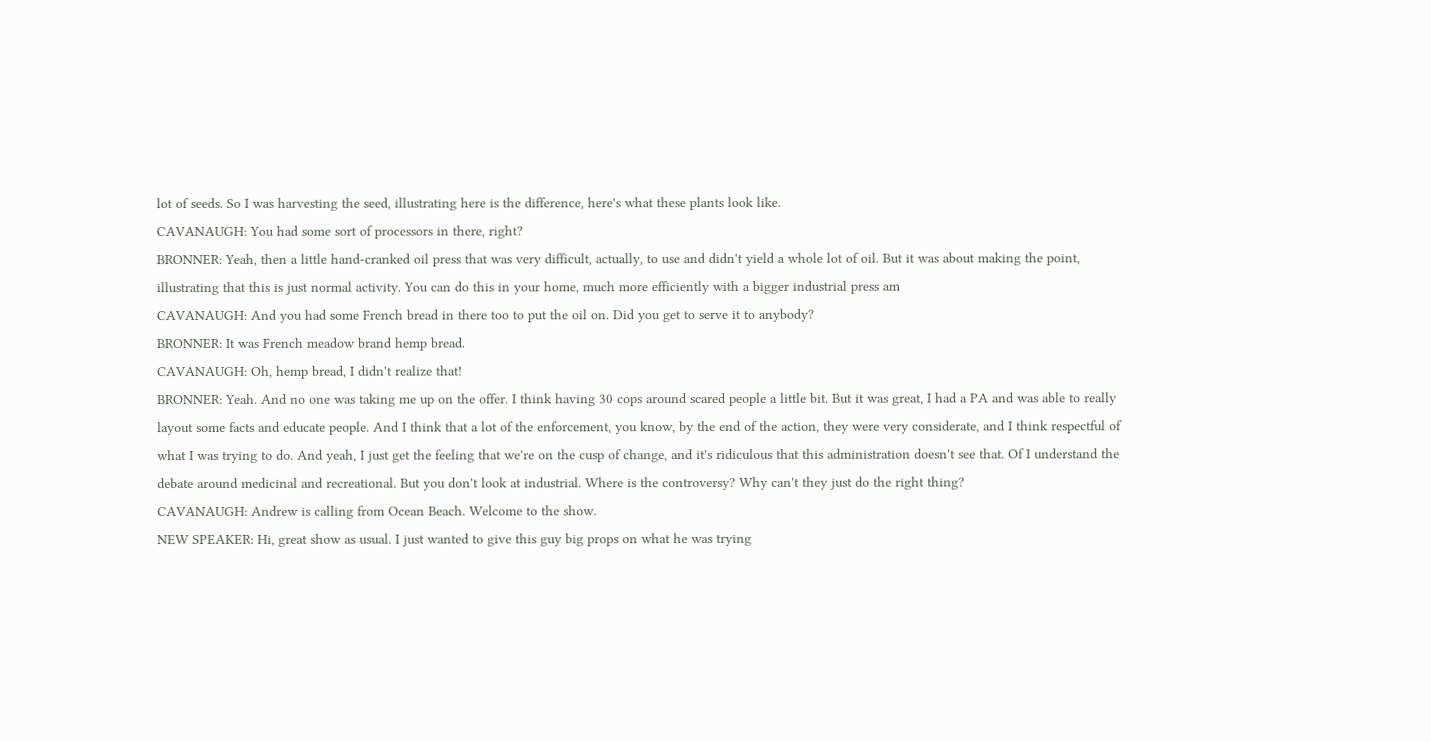lot of seeds. So I was harvesting the seed, illustrating here is the difference, here's what these plants look like.
CAVANAUGH: You had some sort of processors in there, right?
BRONNER: Yeah, then a little hand-cranked oil press that was very difficult, actually, to use and didn't yield a whole lot of oil. But it was about making the point, illustrating that this is just normal activity. You can do this in your home, much more efficiently with a bigger industrial press am
CAVANAUGH: And you had some French bread in there too to put the oil on. Did you get to serve it to anybody?
BRONNER: It was French meadow brand hemp bread.
CAVANAUGH: Oh, hemp bread, I didn't realize that!
BRONNER: Yeah. And no one was taking me up on the offer. I think having 30 cops around scared people a little bit. But it was great, I had a PA and was able to really layout some facts and educate people. And I think that a lot of the enforcement, you know, by the end of the action, they were very considerate, and I think respectful of what I was trying to do. And yeah, I just get the feeling that we're on the cusp of change, and it's ridiculous that this administration doesn't see that. Of I understand the debate around medicinal and recreational. But you don't look at industrial. Where is the controversy? Why can't they just do the right thing?
CAVANAUGH: Andrew is calling from Ocean Beach. Welcome to the show.
NEW SPEAKER: Hi, great show as usual. I just wanted to give this guy big props on what he was trying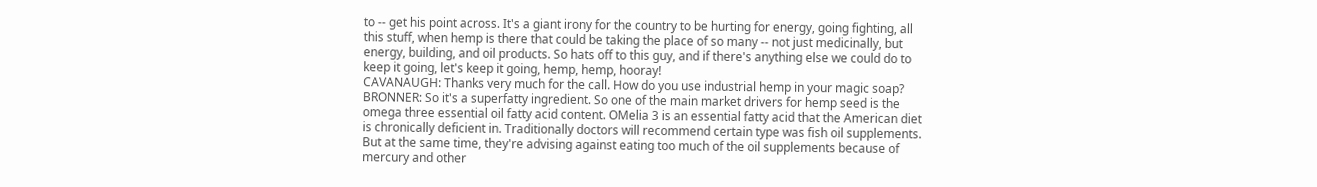to -- get his point across. It's a giant irony for the country to be hurting for energy, going fighting, all this stuff, when hemp is there that could be taking the place of so many -- not just medicinally, but energy, building, and oil products. So hats off to this guy, and if there's anything else we could do to keep it going, let's keep it going, hemp, hemp, hooray!
CAVANAUGH: Thanks very much for the call. How do you use industrial hemp in your magic soap?
BRONNER: So it's a superfatty ingredient. So one of the main market drivers for hemp seed is the omega three essential oil fatty acid content. OMelia 3 is an essential fatty acid that the American diet is chronically deficient in. Traditionally doctors will recommend certain type was fish oil supplements. But at the same time, they're advising against eating too much of the oil supplements because of mercury and other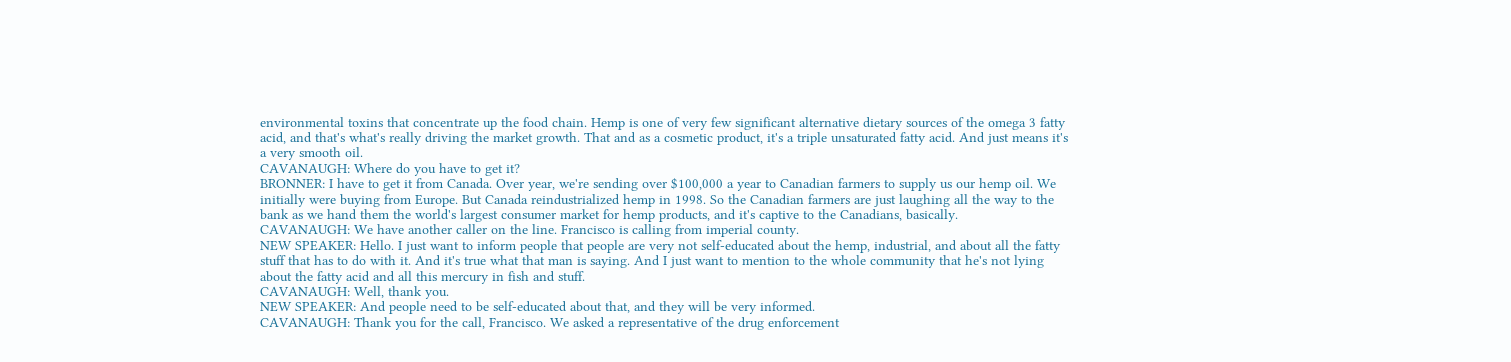environmental toxins that concentrate up the food chain. Hemp is one of very few significant alternative dietary sources of the omega 3 fatty acid, and that's what's really driving the market growth. That and as a cosmetic product, it's a triple unsaturated fatty acid. And just means it's a very smooth oil.
CAVANAUGH: Where do you have to get it?
BRONNER: I have to get it from Canada. Over year, we're sending over $100,000 a year to Canadian farmers to supply us our hemp oil. We initially were buying from Europe. But Canada reindustrialized hemp in 1998. So the Canadian farmers are just laughing all the way to the bank as we hand them the world's largest consumer market for hemp products, and it's captive to the Canadians, basically.
CAVANAUGH: We have another caller on the line. Francisco is calling from imperial county.
NEW SPEAKER: Hello. I just want to inform people that people are very not self-educated about the hemp, industrial, and about all the fatty stuff that has to do with it. And it's true what that man is saying. And I just want to mention to the whole community that he's not lying about the fatty acid and all this mercury in fish and stuff.
CAVANAUGH: Well, thank you.
NEW SPEAKER: And people need to be self-educated about that, and they will be very informed.
CAVANAUGH: Thank you for the call, Francisco. We asked a representative of the drug enforcement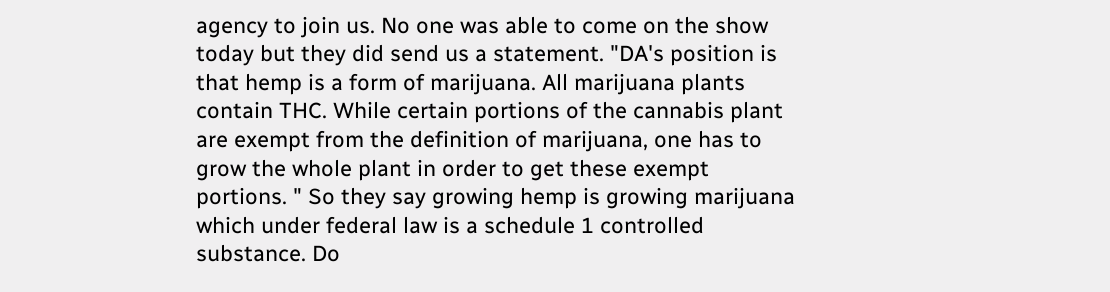agency to join us. No one was able to come on the show today but they did send us a statement. "DA's position is that hemp is a form of marijuana. All marijuana plants contain THC. While certain portions of the cannabis plant are exempt from the definition of marijuana, one has to grow the whole plant in order to get these exempt portions. " So they say growing hemp is growing marijuana which under federal law is a schedule 1 controlled substance. Do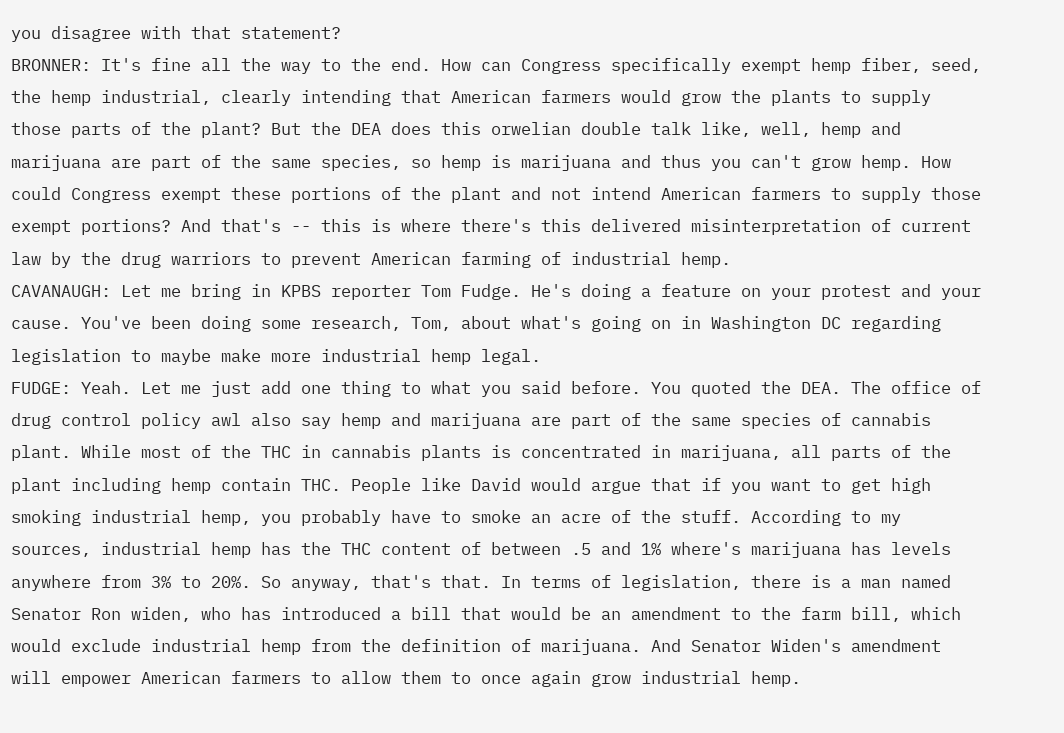you disagree with that statement?
BRONNER: It's fine all the way to the end. How can Congress specifically exempt hemp fiber, seed, the hemp industrial, clearly intending that American farmers would grow the plants to supply those parts of the plant? But the DEA does this orwelian double talk like, well, hemp and marijuana are part of the same species, so hemp is marijuana and thus you can't grow hemp. How could Congress exempt these portions of the plant and not intend American farmers to supply those exempt portions? And that's -- this is where there's this delivered misinterpretation of current law by the drug warriors to prevent American farming of industrial hemp.
CAVANAUGH: Let me bring in KPBS reporter Tom Fudge. He's doing a feature on your protest and your cause. You've been doing some research, Tom, about what's going on in Washington DC regarding legislation to maybe make more industrial hemp legal.
FUDGE: Yeah. Let me just add one thing to what you said before. You quoted the DEA. The office of drug control policy awl also say hemp and marijuana are part of the same species of cannabis plant. While most of the THC in cannabis plants is concentrated in marijuana, all parts of the plant including hemp contain THC. People like David would argue that if you want to get high smoking industrial hemp, you probably have to smoke an acre of the stuff. According to my sources, industrial hemp has the THC content of between .5 and 1% where's marijuana has levels anywhere from 3% to 20%. So anyway, that's that. In terms of legislation, there is a man named Senator Ron widen, who has introduced a bill that would be an amendment to the farm bill, which would exclude industrial hemp from the definition of marijuana. And Senator Widen's amendment will empower American farmers to allow them to once again grow industrial hemp.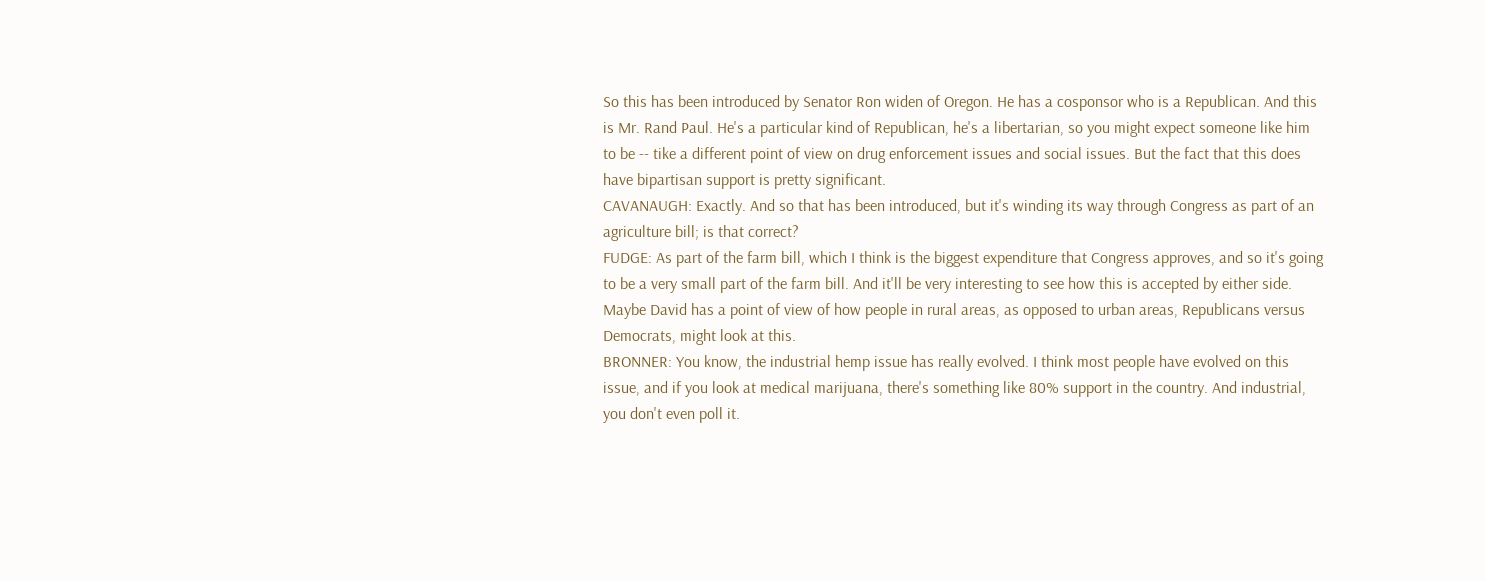So this has been introduced by Senator Ron widen of Oregon. He has a cosponsor who is a Republican. And this is Mr. Rand Paul. He's a particular kind of Republican, he's a libertarian, so you might expect someone like him to be -- tike a different point of view on drug enforcement issues and social issues. But the fact that this does have bipartisan support is pretty significant.
CAVANAUGH: Exactly. And so that has been introduced, but it's winding its way through Congress as part of an agriculture bill; is that correct?
FUDGE: As part of the farm bill, which I think is the biggest expenditure that Congress approves, and so it's going to be a very small part of the farm bill. And it'll be very interesting to see how this is accepted by either side. Maybe David has a point of view of how people in rural areas, as opposed to urban areas, Republicans versus Democrats, might look at this.
BRONNER: You know, the industrial hemp issue has really evolved. I think most people have evolved on this issue, and if you look at medical marijuana, there's something like 80% support in the country. And industrial, you don't even poll it.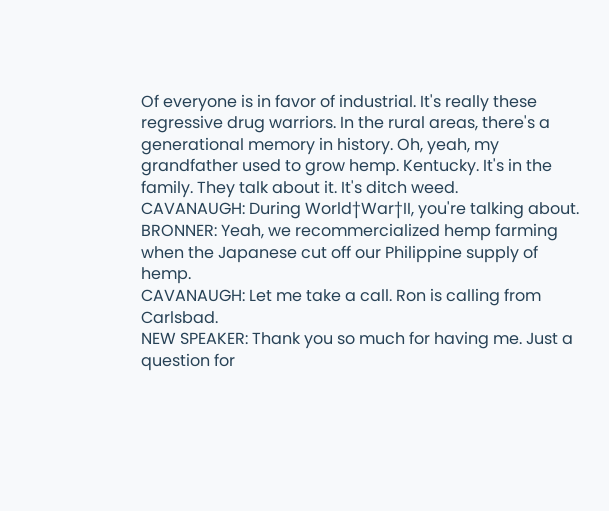Of everyone is in favor of industrial. It's really these regressive drug warriors. In the rural areas, there's a generational memory in history. Oh, yeah, my grandfather used to grow hemp. Kentucky. It's in the family. They talk about it. It's ditch weed.
CAVANAUGH: During World†War†II, you're talking about.
BRONNER: Yeah, we recommercialized hemp farming when the Japanese cut off our Philippine supply of hemp.
CAVANAUGH: Let me take a call. Ron is calling from Carlsbad.
NEW SPEAKER: Thank you so much for having me. Just a question for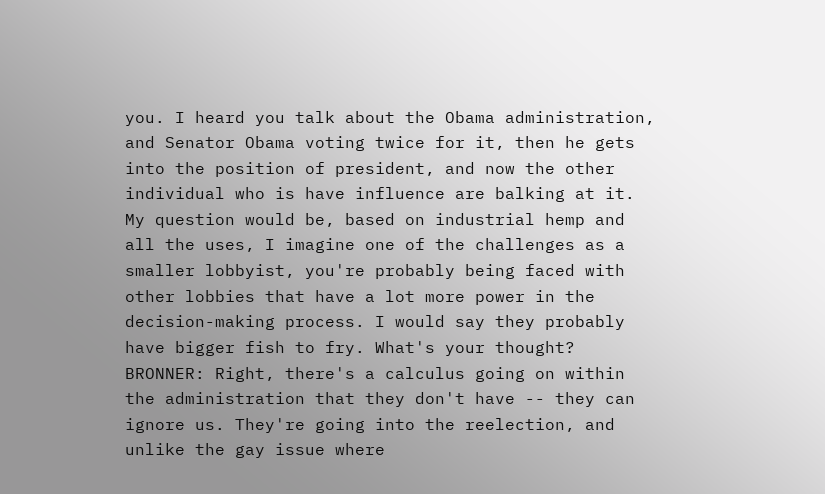you. I heard you talk about the Obama administration, and Senator Obama voting twice for it, then he gets into the position of president, and now the other individual who is have influence are balking at it. My question would be, based on industrial hemp and all the uses, I imagine one of the challenges as a smaller lobbyist, you're probably being faced with other lobbies that have a lot more power in the decision-making process. I would say they probably have bigger fish to fry. What's your thought?
BRONNER: Right, there's a calculus going on within the administration that they don't have -- they can ignore us. They're going into the reelection, and unlike the gay issue where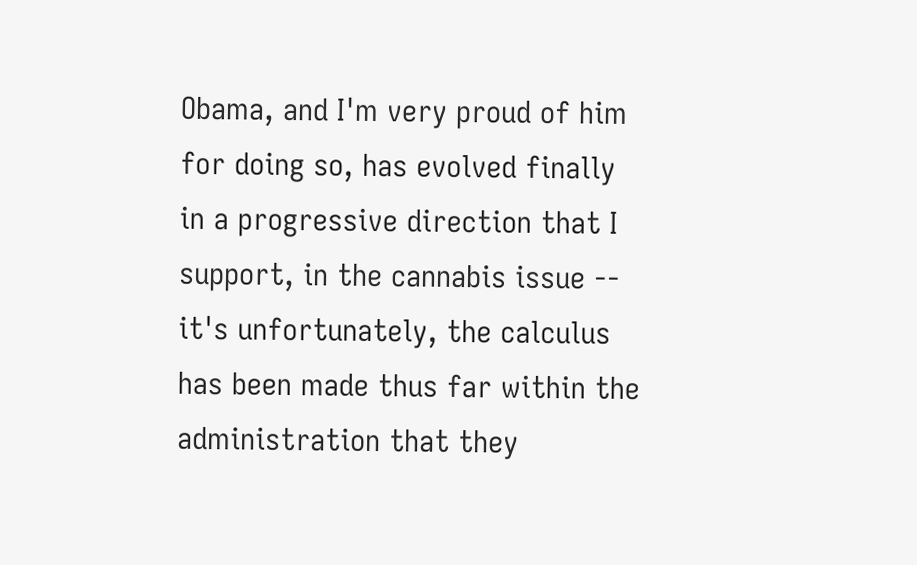Obama, and I'm very proud of him for doing so, has evolved finally in a progressive direction that I support, in the cannabis issue -- it's unfortunately, the calculus has been made thus far within the administration that they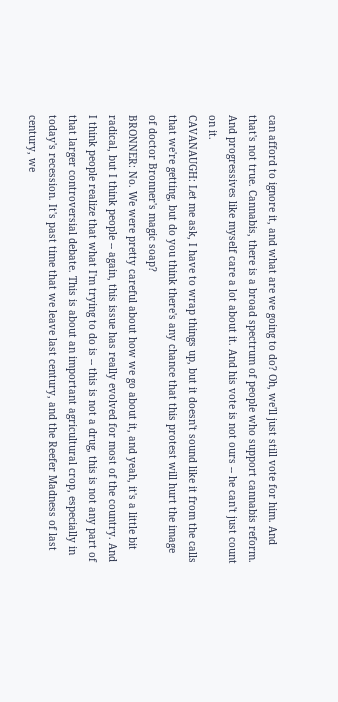can afford to ignore it, and what are we going to do? Oh, we'll just still vote for him. And that's not true. Cannabis, there is a broad spectrum of people who support cannabis reform. And progressives like myself care a lot about it. And his vote is not ours -- he can't just count on it.
CAVANAUGH: Let me ask, I have to wrap things up, but it doesn't sound like it from the calls that we're getting, but do you think there's any chance that this protest will hurt the image of doctor Bronner's magic soap?
BRONNER: No. We were pretty careful about how we go about it, and yeah, it's a little bit radical, but I think people -- again, this issue has really evolved for most of the country. And I think people realize that what I'm trying to do is -- this is not a drug, this is not any part of that larger controversial debate. This is about an important agricultural crop, especially in today's recession. It's past time that we leave last century, and the Reefer Madness of last century, we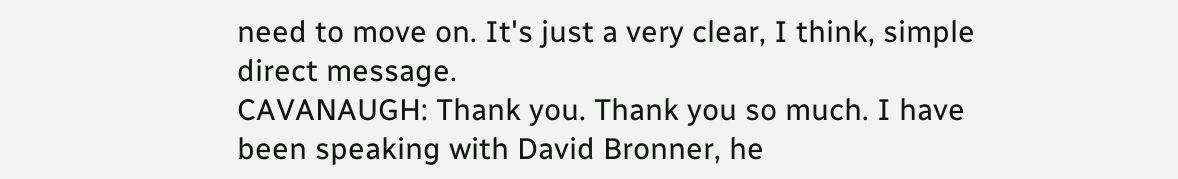need to move on. It's just a very clear, I think, simple direct message.
CAVANAUGH: Thank you. Thank you so much. I have been speaking with David Bronner, he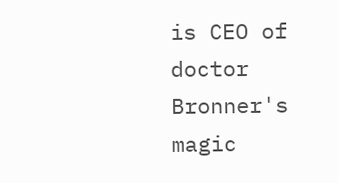is CEO of doctor Bronner's magic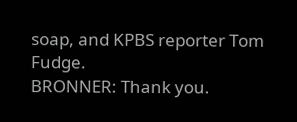soap, and KPBS reporter Tom Fudge.
BRONNER: Thank you.